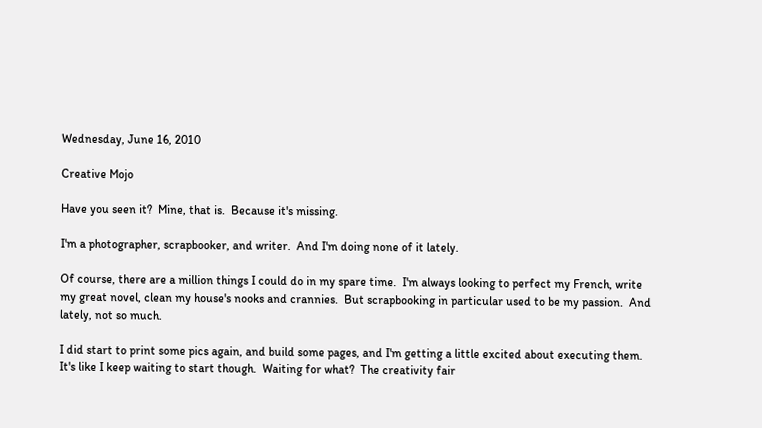Wednesday, June 16, 2010

Creative Mojo

Have you seen it?  Mine, that is.  Because it's missing.

I'm a photographer, scrapbooker, and writer.  And I'm doing none of it lately.

Of course, there are a million things I could do in my spare time.  I'm always looking to perfect my French, write my great novel, clean my house's nooks and crannies.  But scrapbooking in particular used to be my passion.  And lately, not so much.

I did start to print some pics again, and build some pages, and I'm getting a little excited about executing them.  It's like I keep waiting to start though.  Waiting for what?  The creativity fair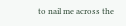to nail me across the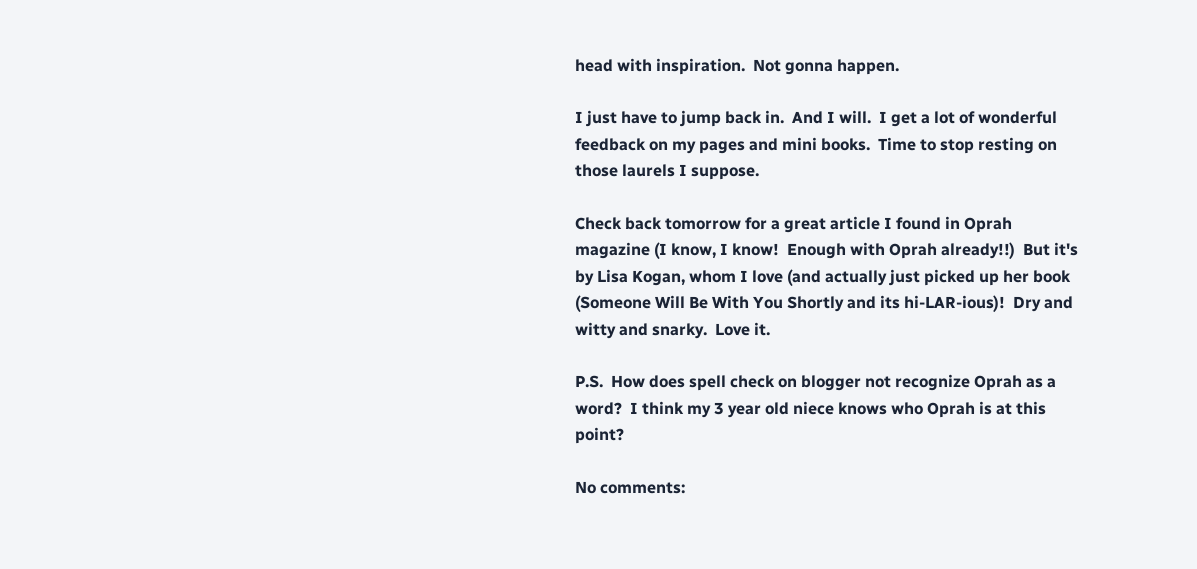head with inspiration.  Not gonna happen.

I just have to jump back in.  And I will.  I get a lot of wonderful feedback on my pages and mini books.  Time to stop resting on those laurels I suppose.

Check back tomorrow for a great article I found in Oprah magazine (I know, I know!  Enough with Oprah already!!)  But it's by Lisa Kogan, whom I love (and actually just picked up her book (Someone Will Be With You Shortly and its hi-LAR-ious)!  Dry and witty and snarky.  Love it.

P.S.  How does spell check on blogger not recognize Oprah as a word?  I think my 3 year old niece knows who Oprah is at this point?

No comments: